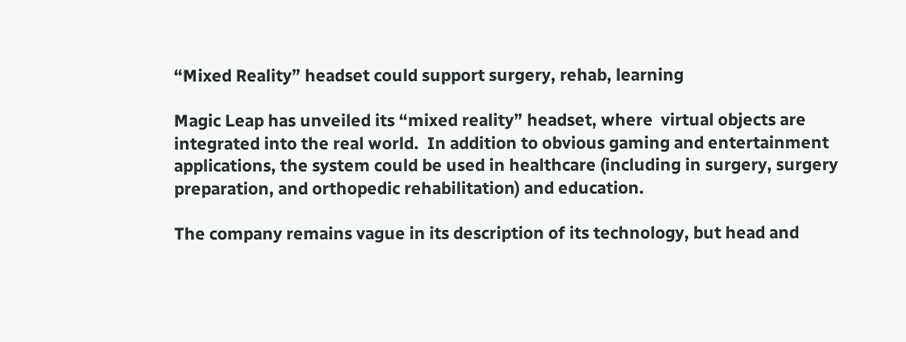“Mixed Reality” headset could support surgery, rehab, learning

Magic Leap has unveiled its “mixed reality” headset, where  virtual objects are integrated into the real world.  In addition to obvious gaming and entertainment applications, the system could be used in healthcare (including in surgery, surgery preparation, and orthopedic rehabilitation) and education.

The company remains vague in its description of its technology, but head and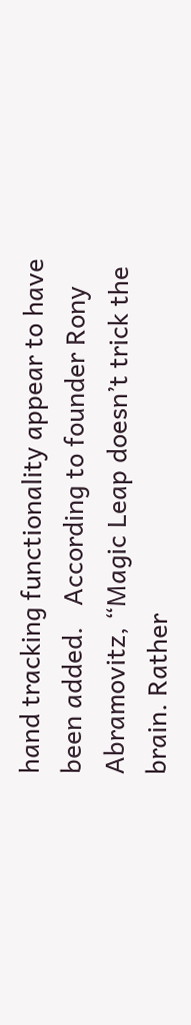hand tracking functionality appear to have been added.   According to founder Rony Abramovitz, “Magic Leap doesn’t trick the brain. Rather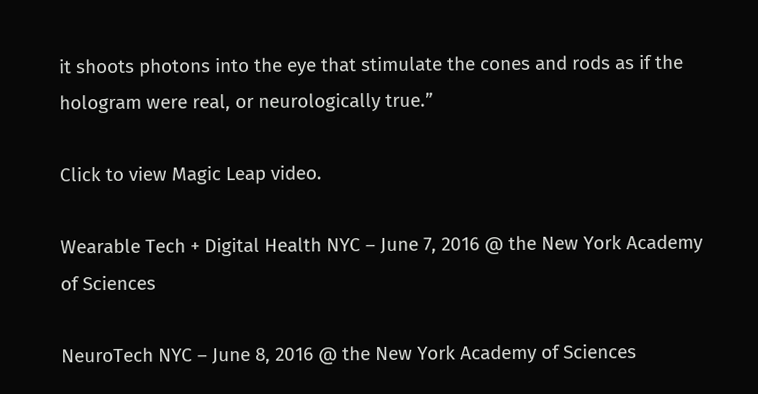it shoots photons into the eye that stimulate the cones and rods as if the hologram were real, or neurologically true.”

Click to view Magic Leap video.

Wearable Tech + Digital Health NYC – June 7, 2016 @ the New York Academy of Sciences

NeuroTech NYC – June 8, 2016 @ the New York Academy of Sciences